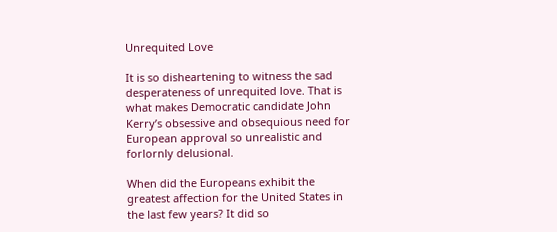Unrequited Love

It is so disheartening to witness the sad desperateness of unrequited love. That is what makes Democratic candidate John Kerry’s obsessive and obsequious need for European approval so unrealistic and forlornly delusional.

When did the Europeans exhibit the greatest affection for the United States in the last few years? It did so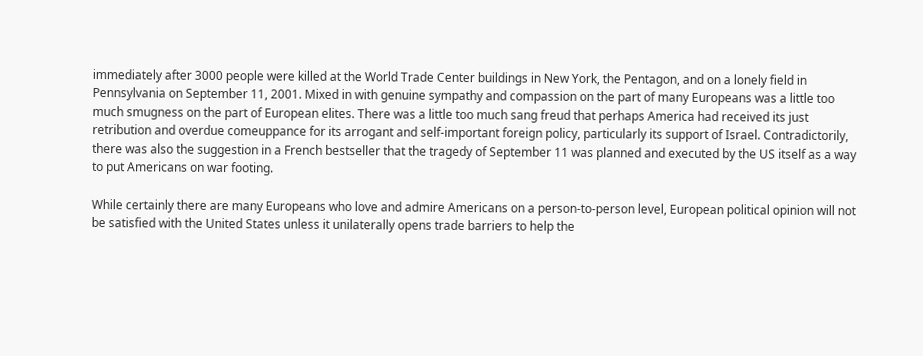immediately after 3000 people were killed at the World Trade Center buildings in New York, the Pentagon, and on a lonely field in Pennsylvania on September 11, 2001. Mixed in with genuine sympathy and compassion on the part of many Europeans was a little too much smugness on the part of European elites. There was a little too much sang freud that perhaps America had received its just retribution and overdue comeuppance for its arrogant and self-important foreign policy, particularly its support of Israel. Contradictorily, there was also the suggestion in a French bestseller that the tragedy of September 11 was planned and executed by the US itself as a way to put Americans on war footing.

While certainly there are many Europeans who love and admire Americans on a person-to-person level, European political opinion will not be satisfied with the United States unless it unilaterally opens trade barriers to help the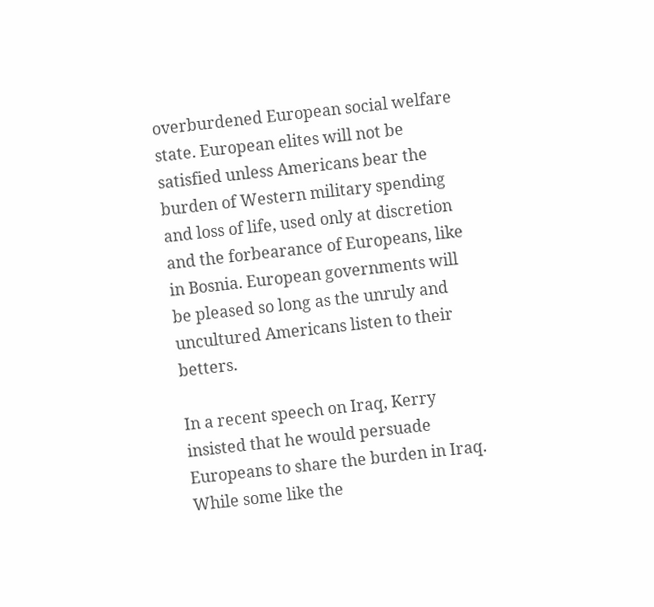overburdened European social welfare state. European elites will not be satisfied unless Americans bear the burden of Western military spending and loss of life, used only at discretion and the forbearance of Europeans, like in Bosnia. European governments will be pleased so long as the unruly and uncultured Americans listen to their betters.

In a recent speech on Iraq, Kerry insisted that he would persuade Europeans to share the burden in Iraq. While some like the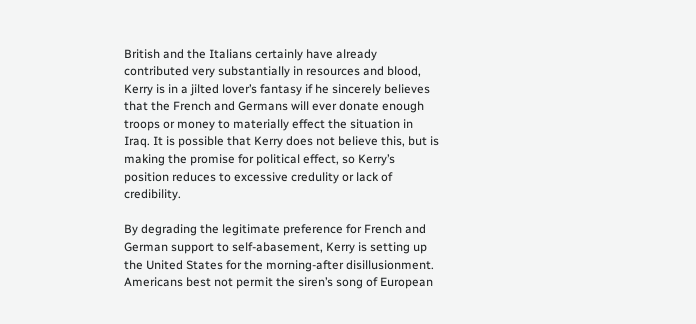British and the Italians certainly have already contributed very substantially in resources and blood, Kerry is in a jilted lover’s fantasy if he sincerely believes that the French and Germans will ever donate enough troops or money to materially effect the situation in Iraq. It is possible that Kerry does not believe this, but is making the promise for political effect, so Kerry’s position reduces to excessive credulity or lack of credibility.

By degrading the legitimate preference for French and German support to self-abasement, Kerry is setting up the United States for the morning-after disillusionment. Americans best not permit the siren’s song of European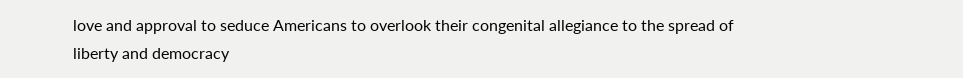love and approval to seduce Americans to overlook their congenital allegiance to the spread of liberty and democracy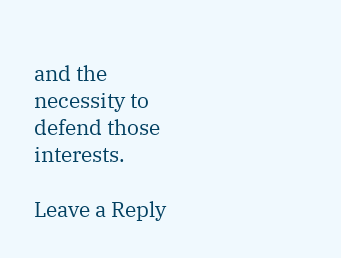and the necessity to defend those interests.

Leave a Reply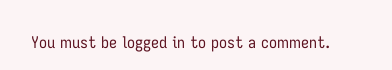You must be logged in to post a comment.